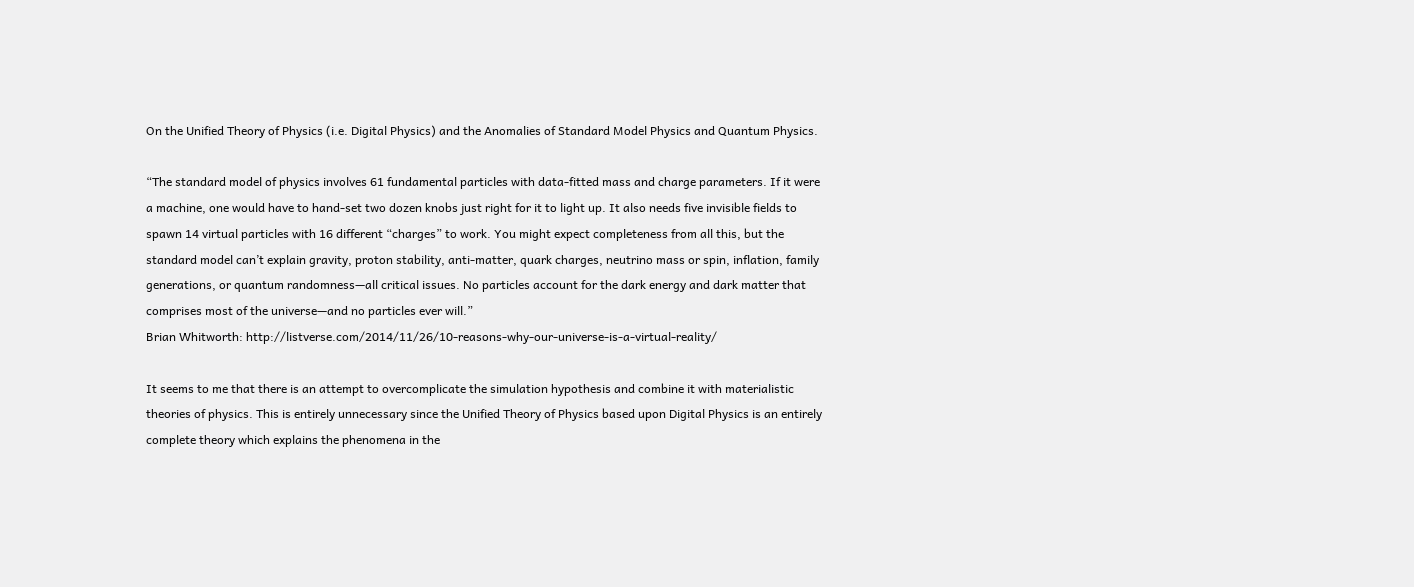On the Unified Theory of Physics (i.e. Digital Physics) and the Anomalies of Standard Model Physics and Quantum Physics.

“The standard model of physics involves 61 fundamental particles with data-fitted mass and charge parameters. If it were a machine, one would have to hand-set two dozen knobs just right for it to light up. It also needs five invisible fields to spawn 14 virtual particles with 16 different “charges” to work. You might expect completeness from all this, but the standard model can’t explain gravity, proton stability, anti-matter, quark charges, neutrino mass or spin, inflation, family generations, or quantum randomness—all critical issues. No particles account for the dark energy and dark matter that comprises most of the universe—and no particles ever will.”
Brian Whitworth: http://listverse.com/2014/11/26/10-reasons-why-our-universe-is-a-virtual-reality/

It seems to me that there is an attempt to overcomplicate the simulation hypothesis and combine it with materialistic theories of physics. This is entirely unnecessary since the Unified Theory of Physics based upon Digital Physics is an entirely complete theory which explains the phenomena in the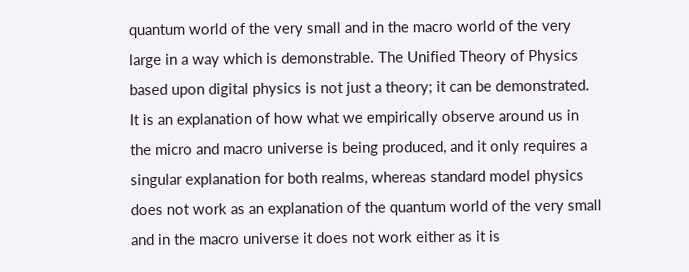quantum world of the very small and in the macro world of the very large in a way which is demonstrable. The Unified Theory of Physics based upon digital physics is not just a theory; it can be demonstrated. It is an explanation of how what we empirically observe around us in the micro and macro universe is being produced, and it only requires a singular explanation for both realms, whereas standard model physics does not work as an explanation of the quantum world of the very small and in the macro universe it does not work either as it is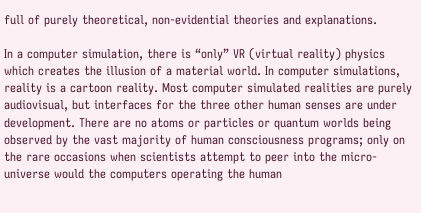full of purely theoretical, non-evidential theories and explanations.

In a computer simulation, there is “only” VR (virtual reality) physics which creates the illusion of a material world. In computer simulations, reality is a cartoon reality. Most computer simulated realities are purely audiovisual, but interfaces for the three other human senses are under development. There are no atoms or particles or quantum worlds being observed by the vast majority of human consciousness programs; only on the rare occasions when scientists attempt to peer into the micro-universe would the computers operating the human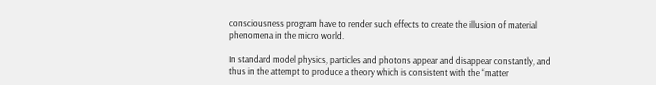consciousness program have to render such effects to create the illusion of material phenomena in the micro world.

In standard model physics, particles and photons appear and disappear constantly, and thus in the attempt to produce a theory which is consistent with the “matter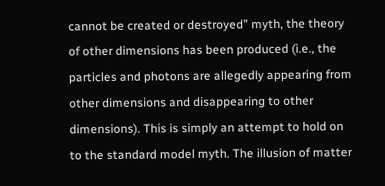cannot be created or destroyed” myth, the theory of other dimensions has been produced (i.e., the particles and photons are allegedly appearing from other dimensions and disappearing to other dimensions). This is simply an attempt to hold on to the standard model myth. The illusion of matter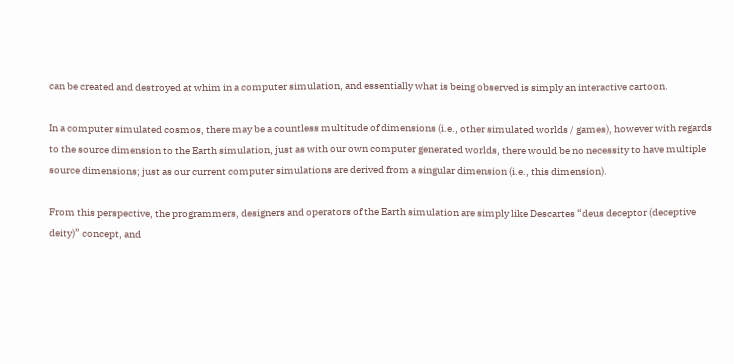can be created and destroyed at whim in a computer simulation, and essentially what is being observed is simply an interactive cartoon.

In a computer simulated cosmos, there may be a countless multitude of dimensions (i.e., other simulated worlds / games), however with regards to the source dimension to the Earth simulation, just as with our own computer generated worlds, there would be no necessity to have multiple source dimensions; just as our current computer simulations are derived from a singular dimension (i.e., this dimension).

From this perspective, the programmers, designers and operators of the Earth simulation are simply like Descartes “deus deceptor (deceptive deity)” concept, and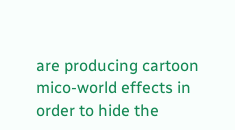are producing cartoon mico-world effects in order to hide the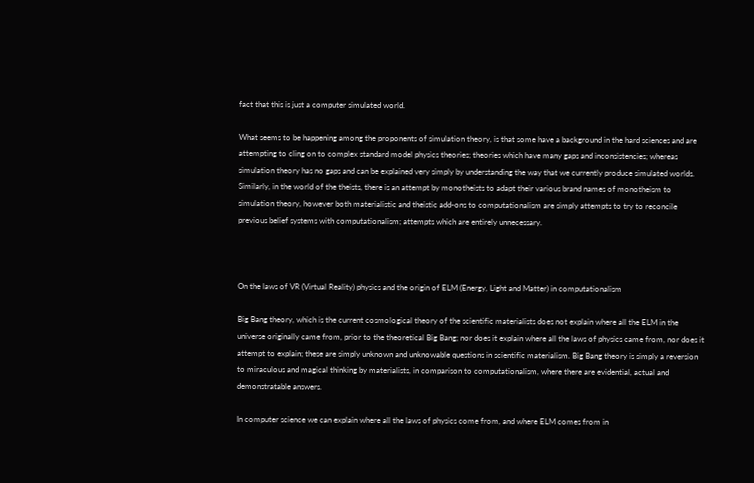fact that this is just a computer simulated world.

What seems to be happening among the proponents of simulation theory, is that some have a background in the hard sciences and are attempting to cling on to complex standard model physics theories; theories which have many gaps and inconsistencies; whereas simulation theory has no gaps and can be explained very simply by understanding the way that we currently produce simulated worlds. Similarly, in the world of the theists, there is an attempt by monotheists to adapt their various brand names of monotheism to simulation theory, however both materialistic and theistic add-ons to computationalism are simply attempts to try to reconcile previous belief systems with computationalism; attempts which are entirely unnecessary.



On the laws of VR (Virtual Reality) physics and the origin of ELM (Energy, Light and Matter) in computationalism

Big Bang theory, which is the current cosmological theory of the scientific materialists does not explain where all the ELM in the universe originally came from, prior to the theoretical Big Bang; nor does it explain where all the laws of physics came from, nor does it attempt to explain; these are simply unknown and unknowable questions in scientific materialism. Big Bang theory is simply a reversion to miraculous and magical thinking by materialists, in comparison to computationalism, where there are evidential, actual and demonstratable answers.

In computer science we can explain where all the laws of physics come from, and where ELM comes from in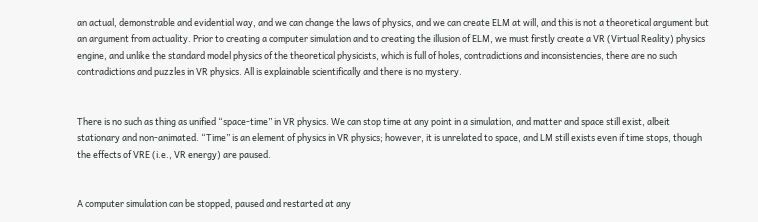an actual, demonstrable and evidential way, and we can change the laws of physics, and we can create ELM at will, and this is not a theoretical argument but an argument from actuality. Prior to creating a computer simulation and to creating the illusion of ELM, we must firstly create a VR (Virtual Reality) physics engine, and unlike the standard model physics of the theoretical physicists, which is full of holes, contradictions and inconsistencies, there are no such contradictions and puzzles in VR physics. All is explainable scientifically and there is no mystery.


There is no such as thing as unified “space-time” in VR physics. We can stop time at any point in a simulation, and matter and space still exist, albeit stationary and non-animated. “Time” is an element of physics in VR physics; however, it is unrelated to space, and LM still exists even if time stops, though the effects of VRE (i.e., VR energy) are paused.


A computer simulation can be stopped, paused and restarted at any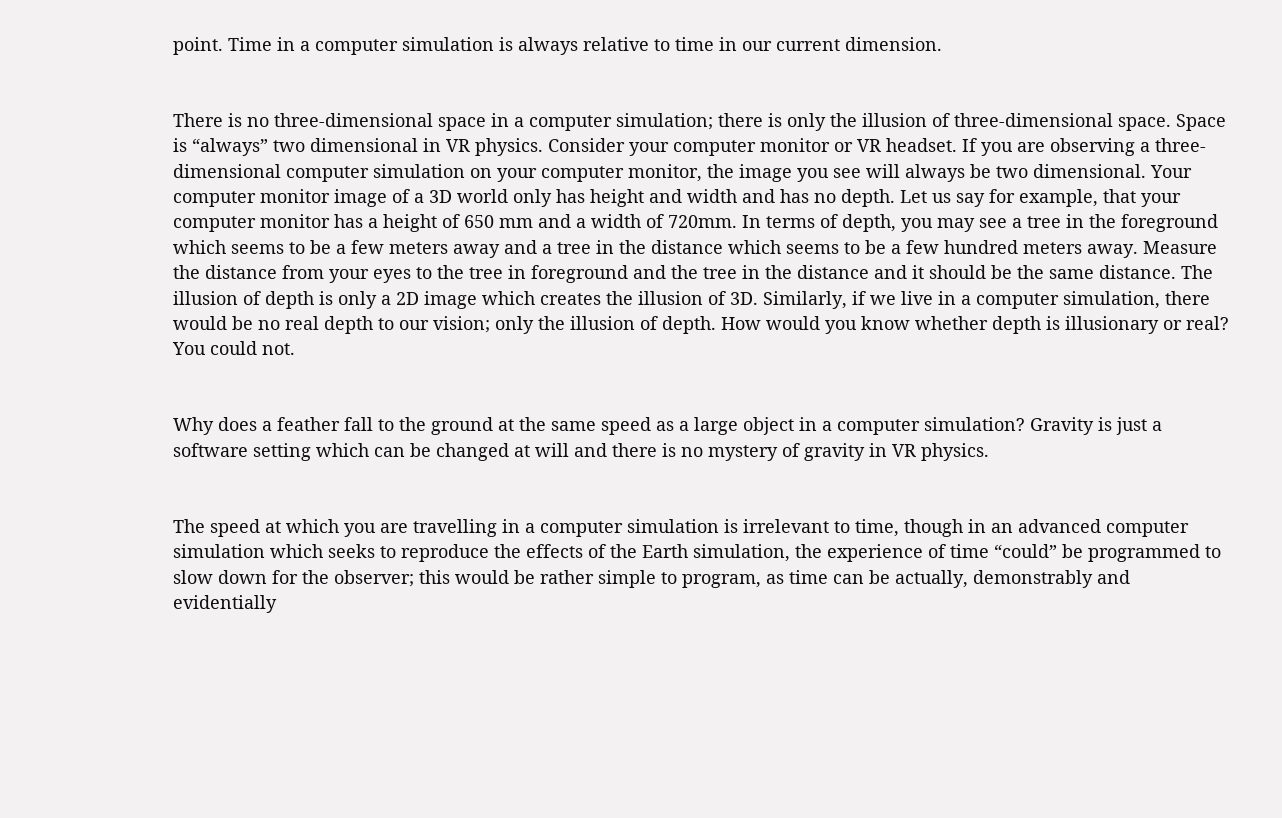point. Time in a computer simulation is always relative to time in our current dimension.


There is no three-dimensional space in a computer simulation; there is only the illusion of three-dimensional space. Space is “always” two dimensional in VR physics. Consider your computer monitor or VR headset. If you are observing a three-dimensional computer simulation on your computer monitor, the image you see will always be two dimensional. Your computer monitor image of a 3D world only has height and width and has no depth. Let us say for example, that your computer monitor has a height of 650 mm and a width of 720mm. In terms of depth, you may see a tree in the foreground which seems to be a few meters away and a tree in the distance which seems to be a few hundred meters away. Measure the distance from your eyes to the tree in foreground and the tree in the distance and it should be the same distance. The illusion of depth is only a 2D image which creates the illusion of 3D. Similarly, if we live in a computer simulation, there would be no real depth to our vision; only the illusion of depth. How would you know whether depth is illusionary or real? You could not.


Why does a feather fall to the ground at the same speed as a large object in a computer simulation? Gravity is just a software setting which can be changed at will and there is no mystery of gravity in VR physics.


The speed at which you are travelling in a computer simulation is irrelevant to time, though in an advanced computer simulation which seeks to reproduce the effects of the Earth simulation, the experience of time “could” be programmed to slow down for the observer; this would be rather simple to program, as time can be actually, demonstrably and evidentially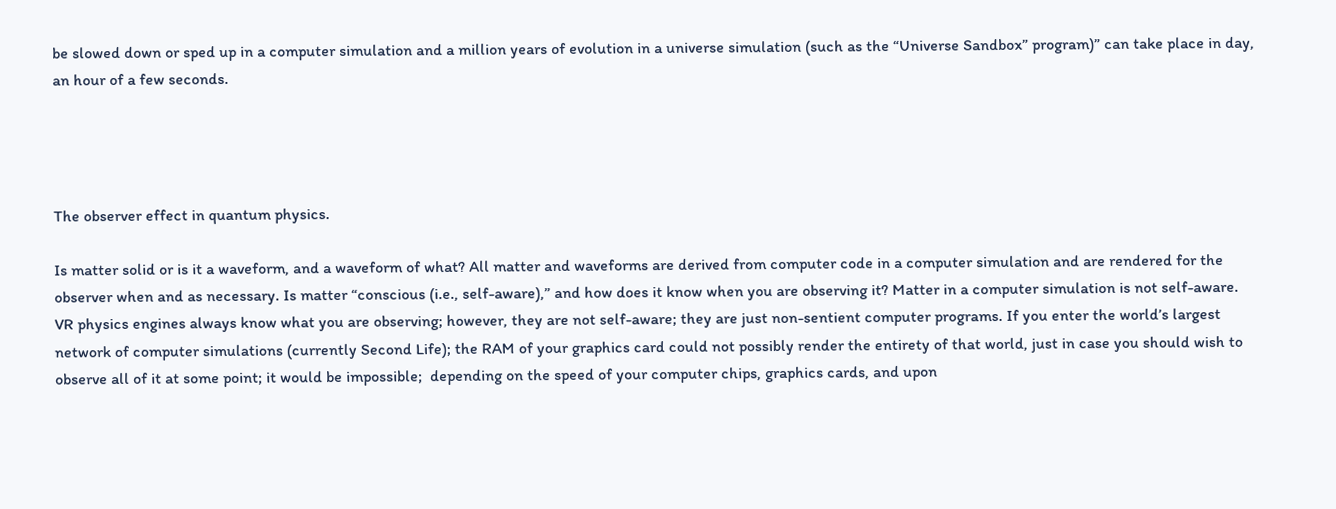be slowed down or sped up in a computer simulation and a million years of evolution in a universe simulation (such as the “Universe Sandbox” program)” can take place in day, an hour of a few seconds.




The observer effect in quantum physics.

Is matter solid or is it a waveform, and a waveform of what? All matter and waveforms are derived from computer code in a computer simulation and are rendered for the observer when and as necessary. Is matter “conscious (i.e., self-aware),” and how does it know when you are observing it? Matter in a computer simulation is not self-aware. VR physics engines always know what you are observing; however, they are not self-aware; they are just non-sentient computer programs. If you enter the world’s largest network of computer simulations (currently Second Life); the RAM of your graphics card could not possibly render the entirety of that world, just in case you should wish to observe all of it at some point; it would be impossible;  depending on the speed of your computer chips, graphics cards, and upon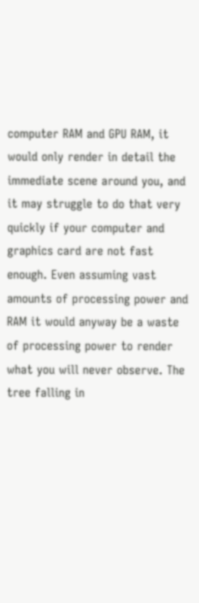computer RAM and GPU RAM, it would only render in detail the immediate scene around you, and it may struggle to do that very quickly if your computer and graphics card are not fast enough. Even assuming vast amounts of processing power and RAM it would anyway be a waste of processing power to render what you will never observe. The tree falling in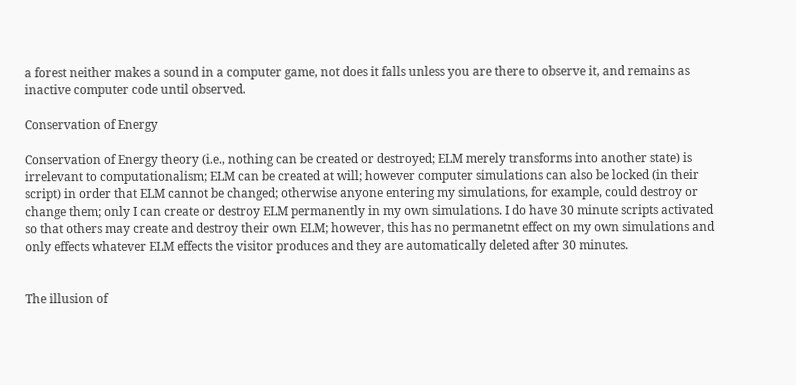a forest neither makes a sound in a computer game, not does it falls unless you are there to observe it, and remains as inactive computer code until observed.

Conservation of Energy

Conservation of Energy theory (i.e., nothing can be created or destroyed; ELM merely transforms into another state) is irrelevant to computationalism; ELM can be created at will; however computer simulations can also be locked (in their script) in order that ELM cannot be changed; otherwise anyone entering my simulations, for example, could destroy or change them; only I can create or destroy ELM permanently in my own simulations. I do have 30 minute scripts activated so that others may create and destroy their own ELM; however, this has no permanetnt effect on my own simulations and only effects whatever ELM effects the visitor produces and they are automatically deleted after 30 minutes.


The illusion of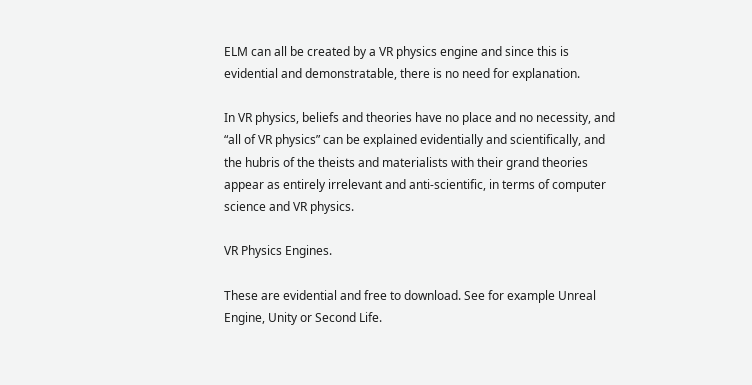ELM can all be created by a VR physics engine and since this is evidential and demonstratable, there is no need for explanation.

In VR physics, beliefs and theories have no place and no necessity, and “all of VR physics” can be explained evidentially and scientifically, and the hubris of the theists and materialists with their grand theories appear as entirely irrelevant and anti-scientific, in terms of computer science and VR physics.

VR Physics Engines.

These are evidential and free to download. See for example Unreal Engine, Unity or Second Life.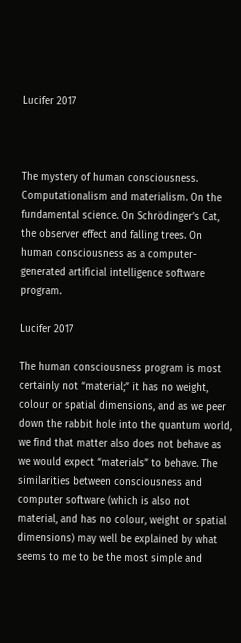Lucifer 2017



The mystery of human consciousness. Computationalism and materialism. On the fundamental science. On Schrödinger’s Cat, the observer effect and falling trees. On human consciousness as a computer-generated artificial intelligence software program.

Lucifer 2017

The human consciousness program is most certainly not “material;” it has no weight, colour or spatial dimensions, and as we peer down the rabbit hole into the quantum world, we find that matter also does not behave as we would expect “materials” to behave. The similarities between consciousness and computer software (which is also not material, and has no colour, weight or spatial dimensions) may well be explained by what seems to me to be the most simple and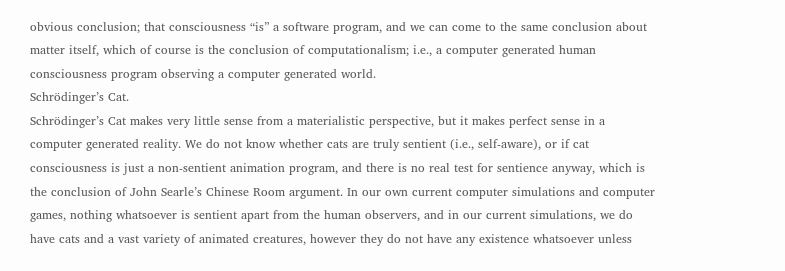obvious conclusion; that consciousness “is” a software program, and we can come to the same conclusion about matter itself, which of course is the conclusion of computationalism; i.e., a computer generated human consciousness program observing a computer generated world.
Schrödinger’s Cat.
Schrödinger’s Cat makes very little sense from a materialistic perspective, but it makes perfect sense in a computer generated reality. We do not know whether cats are truly sentient (i.e., self-aware), or if cat consciousness is just a non-sentient animation program, and there is no real test for sentience anyway, which is the conclusion of John Searle’s Chinese Room argument. In our own current computer simulations and computer games, nothing whatsoever is sentient apart from the human observers, and in our current simulations, we do have cats and a vast variety of animated creatures, however they do not have any existence whatsoever unless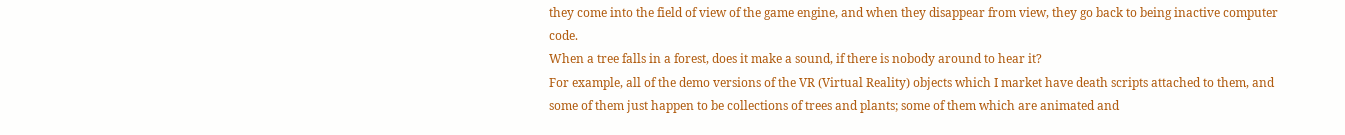they come into the field of view of the game engine, and when they disappear from view, they go back to being inactive computer code.
When a tree falls in a forest, does it make a sound, if there is nobody around to hear it?
For example, all of the demo versions of the VR (Virtual Reality) objects which I market have death scripts attached to them, and some of them just happen to be collections of trees and plants; some of them which are animated and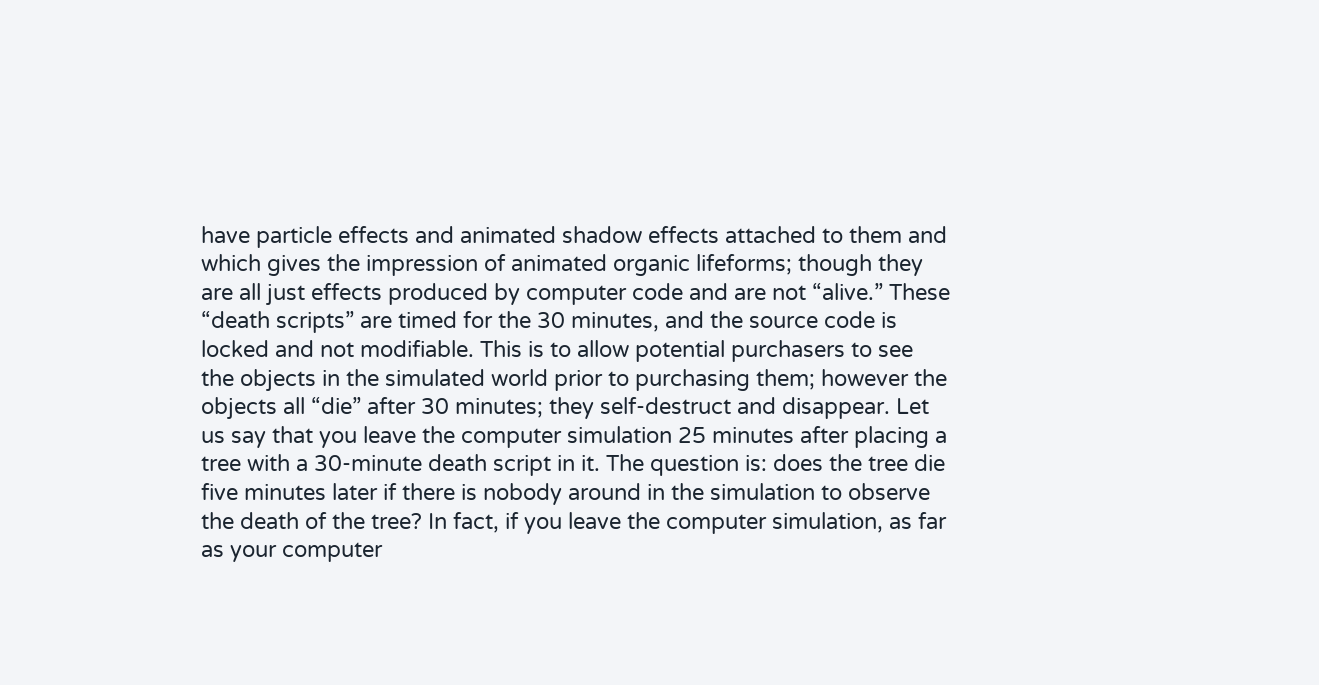have particle effects and animated shadow effects attached to them and which gives the impression of animated organic lifeforms; though they are all just effects produced by computer code and are not “alive.” These “death scripts” are timed for the 30 minutes, and the source code is locked and not modifiable. This is to allow potential purchasers to see the objects in the simulated world prior to purchasing them; however the objects all “die” after 30 minutes; they self-destruct and disappear. Let us say that you leave the computer simulation 25 minutes after placing a tree with a 30-minute death script in it. The question is: does the tree die five minutes later if there is nobody around in the simulation to observe the death of the tree? In fact, if you leave the computer simulation, as far as your computer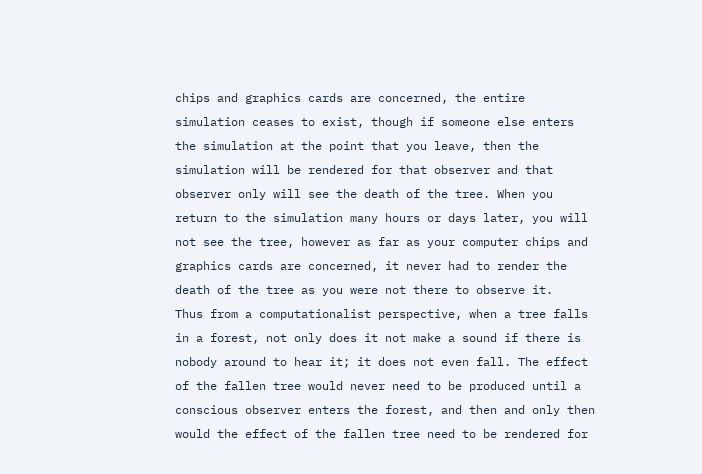chips and graphics cards are concerned, the entire simulation ceases to exist, though if someone else enters the simulation at the point that you leave, then the simulation will be rendered for that observer and that observer only will see the death of the tree. When you return to the simulation many hours or days later, you will not see the tree, however as far as your computer chips and graphics cards are concerned, it never had to render the death of the tree as you were not there to observe it.
Thus from a computationalist perspective, when a tree falls in a forest, not only does it not make a sound if there is nobody around to hear it; it does not even fall. The effect of the fallen tree would never need to be produced until a conscious observer enters the forest, and then and only then would the effect of the fallen tree need to be rendered for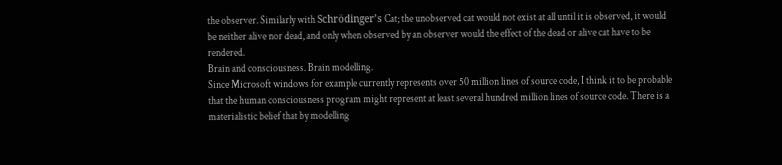the observer. Similarly with Schrödinger’s Cat; the unobserved cat would not exist at all until it is observed, it would be neither alive nor dead, and only when observed by an observer would the effect of the dead or alive cat have to be rendered.
Brain and consciousness. Brain modelling.
Since Microsoft windows for example currently represents over 50 million lines of source code, I think it to be probable that the human consciousness program might represent at least several hundred million lines of source code. There is a materialistic belief that by modelling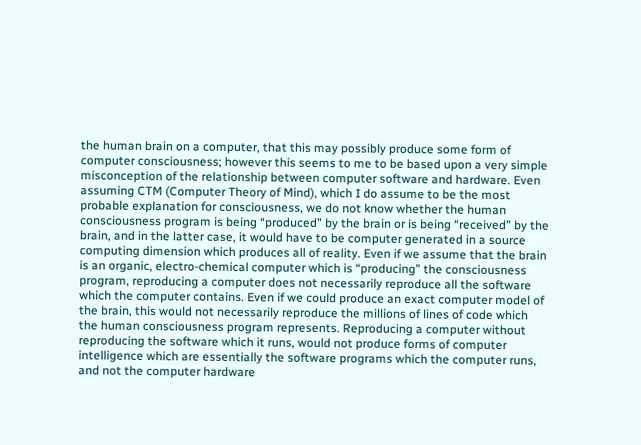the human brain on a computer, that this may possibly produce some form of computer consciousness; however this seems to me to be based upon a very simple misconception of the relationship between computer software and hardware. Even assuming CTM (Computer Theory of Mind), which I do assume to be the most probable explanation for consciousness, we do not know whether the human consciousness program is being “produced” by the brain or is being “received” by the brain, and in the latter case, it would have to be computer generated in a source computing dimension which produces all of reality. Even if we assume that the brain is an organic, electro-chemical computer which is “producing” the consciousness program, reproducing a computer does not necessarily reproduce all the software which the computer contains. Even if we could produce an exact computer model of the brain, this would not necessarily reproduce the millions of lines of code which the human consciousness program represents. Reproducing a computer without reproducing the software which it runs, would not produce forms of computer intelligence which are essentially the software programs which the computer runs, and not the computer hardware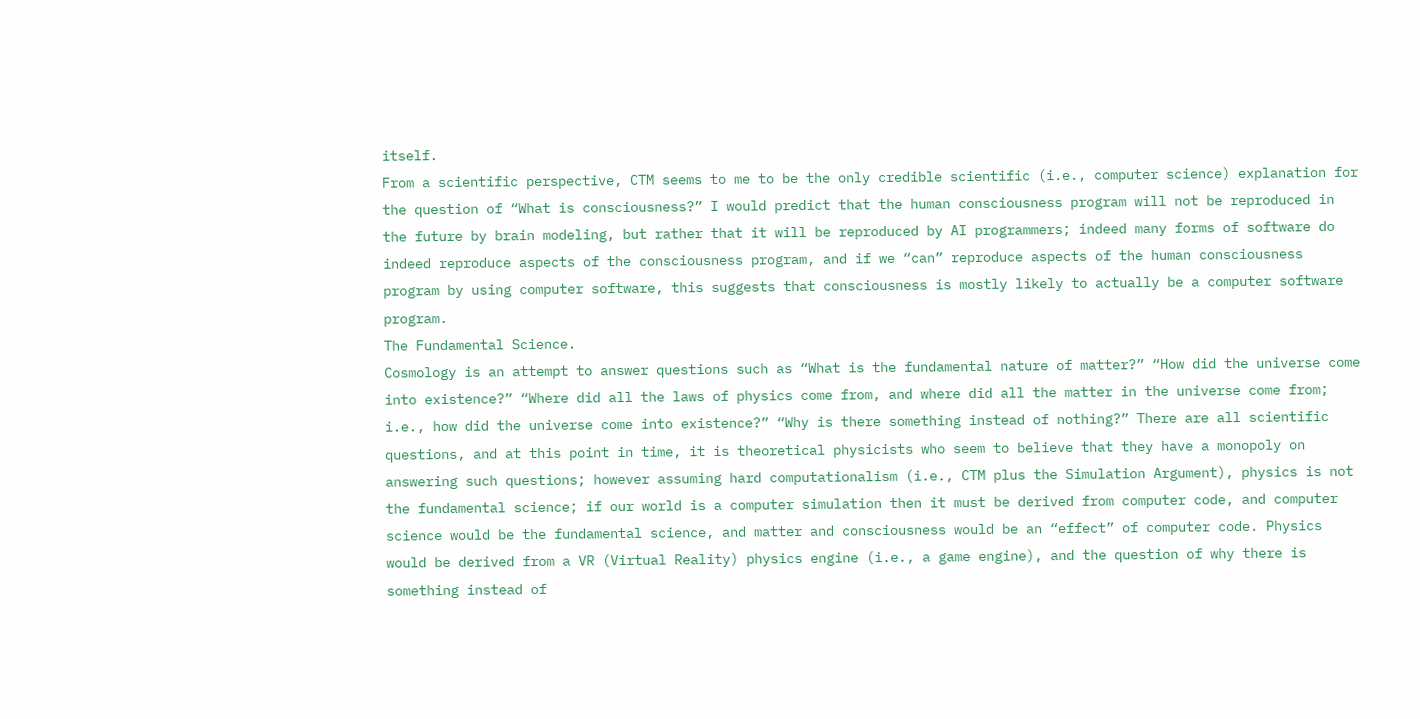itself.
From a scientific perspective, CTM seems to me to be the only credible scientific (i.e., computer science) explanation for the question of “What is consciousness?” I would predict that the human consciousness program will not be reproduced in the future by brain modeling, but rather that it will be reproduced by AI programmers; indeed many forms of software do indeed reproduce aspects of the consciousness program, and if we “can” reproduce aspects of the human consciousness program by using computer software, this suggests that consciousness is mostly likely to actually be a computer software program.
The Fundamental Science.
Cosmology is an attempt to answer questions such as “What is the fundamental nature of matter?” “How did the universe come into existence?” “Where did all the laws of physics come from, and where did all the matter in the universe come from; i.e., how did the universe come into existence?” “Why is there something instead of nothing?” There are all scientific questions, and at this point in time, it is theoretical physicists who seem to believe that they have a monopoly on answering such questions; however assuming hard computationalism (i.e., CTM plus the Simulation Argument), physics is not the fundamental science; if our world is a computer simulation then it must be derived from computer code, and computer science would be the fundamental science, and matter and consciousness would be an “effect” of computer code. Physics would be derived from a VR (Virtual Reality) physics engine (i.e., a game engine), and the question of why there is something instead of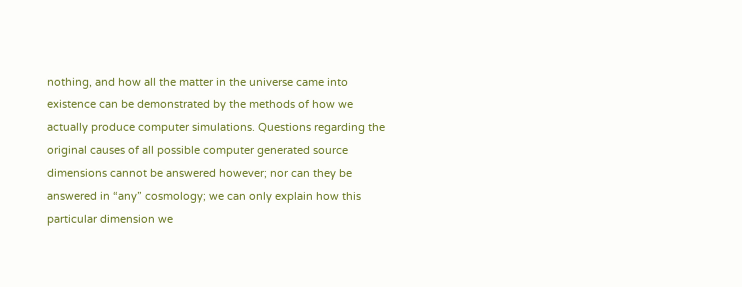nothing, and how all the matter in the universe came into existence can be demonstrated by the methods of how we actually produce computer simulations. Questions regarding the original causes of all possible computer generated source dimensions cannot be answered however; nor can they be answered in “any” cosmology; we can only explain how this particular dimension we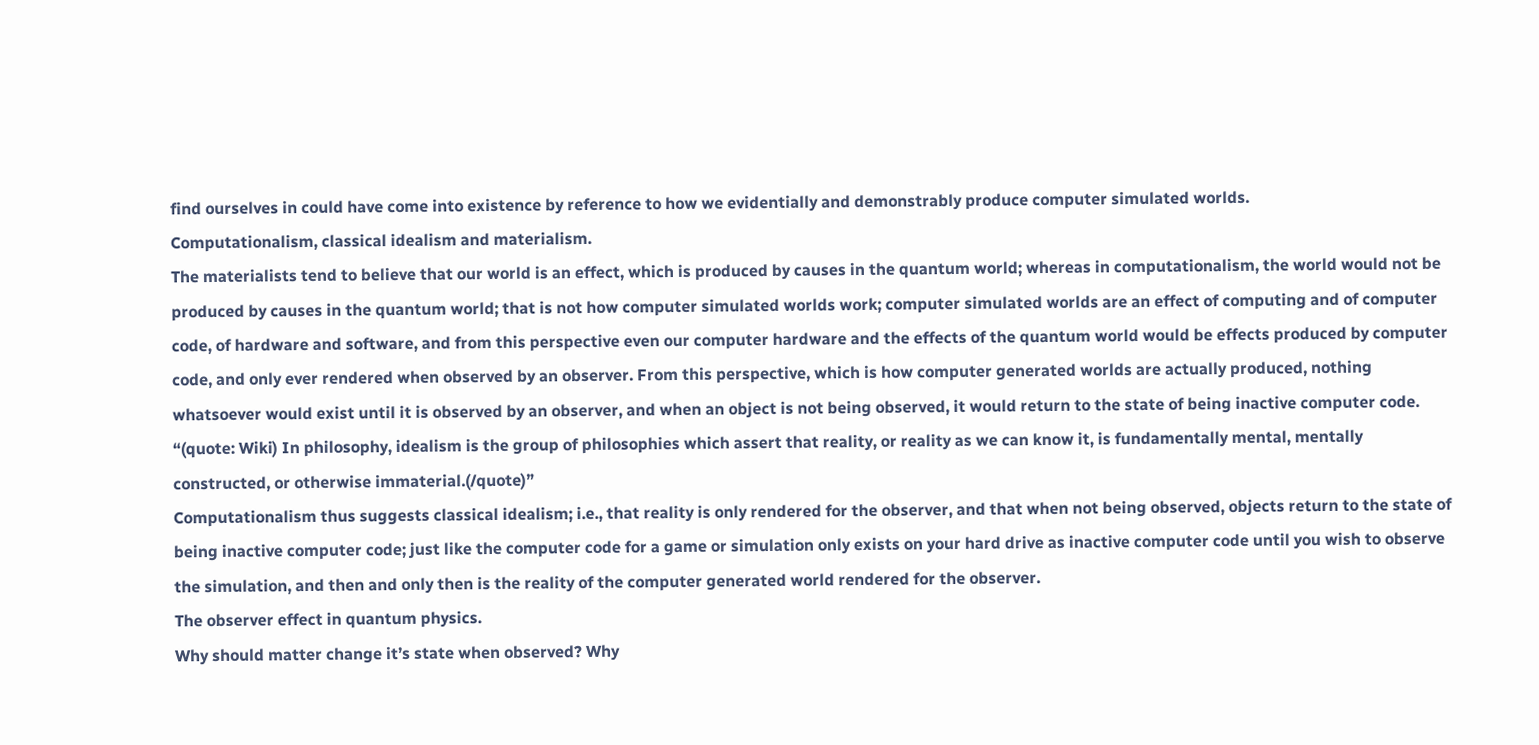find ourselves in could have come into existence by reference to how we evidentially and demonstrably produce computer simulated worlds.
Computationalism, classical idealism and materialism.
The materialists tend to believe that our world is an effect, which is produced by causes in the quantum world; whereas in computationalism, the world would not be produced by causes in the quantum world; that is not how computer simulated worlds work; computer simulated worlds are an effect of computing and of computer code, of hardware and software, and from this perspective even our computer hardware and the effects of the quantum world would be effects produced by computer code, and only ever rendered when observed by an observer. From this perspective, which is how computer generated worlds are actually produced, nothing whatsoever would exist until it is observed by an observer, and when an object is not being observed, it would return to the state of being inactive computer code.
“(quote: Wiki) In philosophy, idealism is the group of philosophies which assert that reality, or reality as we can know it, is fundamentally mental, mentally constructed, or otherwise immaterial.(/quote)”
Computationalism thus suggests classical idealism; i.e., that reality is only rendered for the observer, and that when not being observed, objects return to the state of being inactive computer code; just like the computer code for a game or simulation only exists on your hard drive as inactive computer code until you wish to observe the simulation, and then and only then is the reality of the computer generated world rendered for the observer.
The observer effect in quantum physics.
Why should matter change it’s state when observed? Why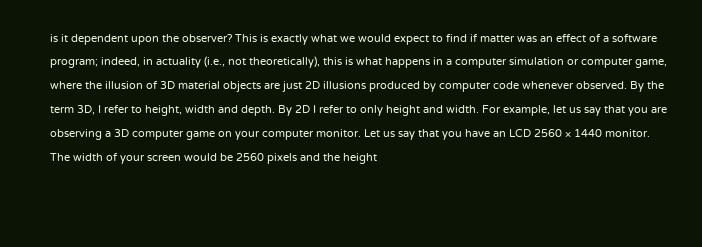is it dependent upon the observer? This is exactly what we would expect to find if matter was an effect of a software program; indeed, in actuality (i.e., not theoretically), this is what happens in a computer simulation or computer game, where the illusion of 3D material objects are just 2D illusions produced by computer code whenever observed. By the term 3D, I refer to height, width and depth. By 2D I refer to only height and width. For example, let us say that you are observing a 3D computer game on your computer monitor. Let us say that you have an LCD 2560 × 1440 monitor. The width of your screen would be 2560 pixels and the height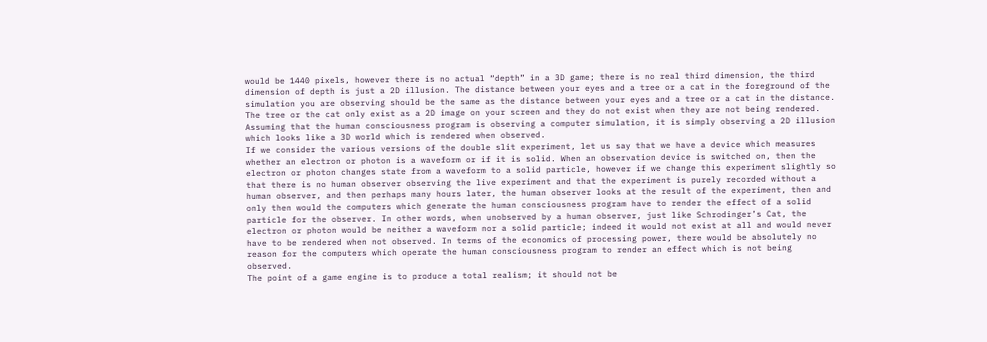would be 1440 pixels, however there is no actual “depth” in a 3D game; there is no real third dimension, the third dimension of depth is just a 2D illusion. The distance between your eyes and a tree or a cat in the foreground of the simulation you are observing should be the same as the distance between your eyes and a tree or a cat in the distance. The tree or the cat only exist as a 2D image on your screen and they do not exist when they are not being rendered. Assuming that the human consciousness program is observing a computer simulation, it is simply observing a 2D illusion which looks like a 3D world which is rendered when observed.
If we consider the various versions of the double slit experiment, let us say that we have a device which measures whether an electron or photon is a waveform or if it is solid. When an observation device is switched on, then the electron or photon changes state from a waveform to a solid particle, however if we change this experiment slightly so that there is no human observer observing the live experiment and that the experiment is purely recorded without a human observer, and then perhaps many hours later, the human observer looks at the result of the experiment, then and only then would the computers which generate the human consciousness program have to render the effect of a solid particle for the observer. In other words, when unobserved by a human observer, just like Schrodinger’s Cat, the electron or photon would be neither a waveform nor a solid particle; indeed it would not exist at all and would never have to be rendered when not observed. In terms of the economics of processing power, there would be absolutely no reason for the computers which operate the human consciousness program to render an effect which is not being observed.
The point of a game engine is to produce a total realism; it should not be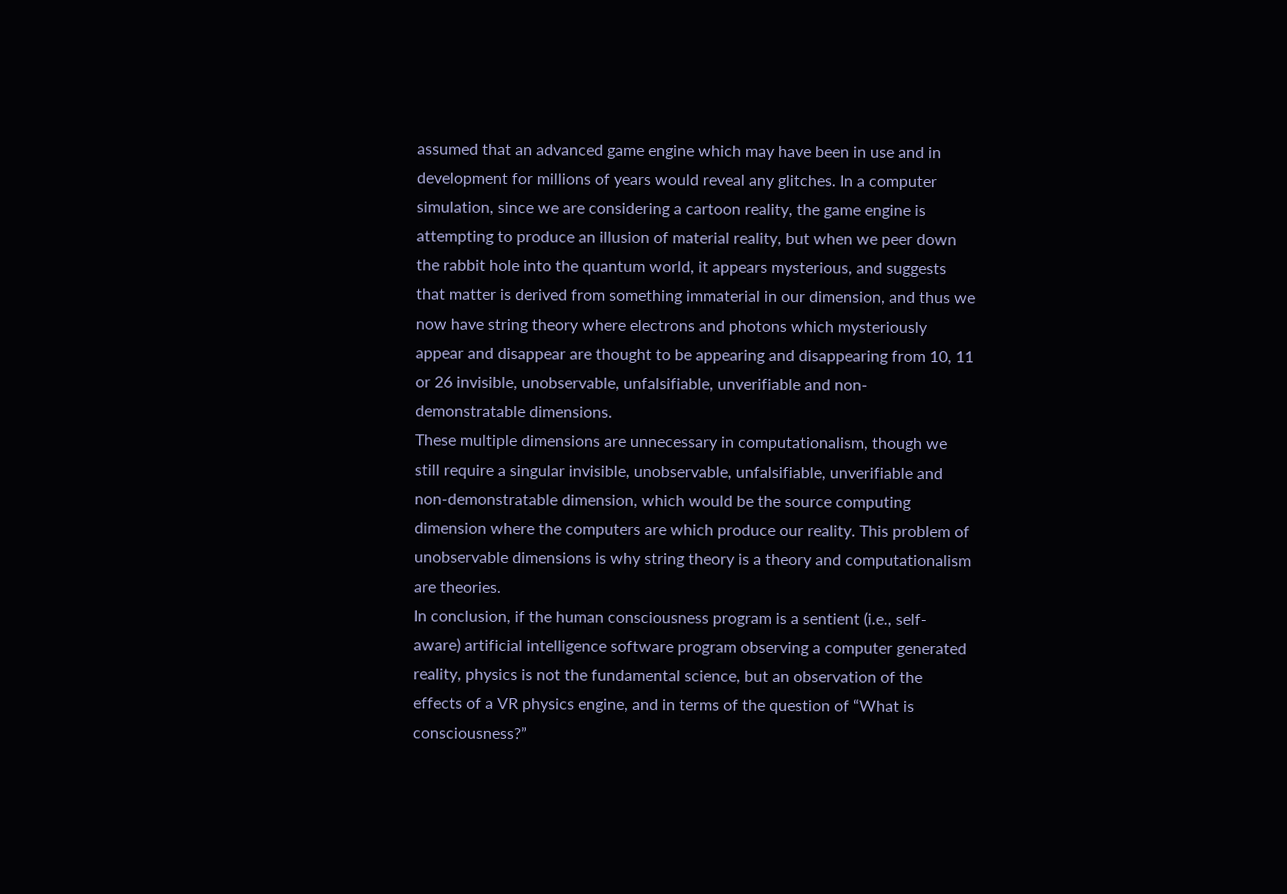assumed that an advanced game engine which may have been in use and in development for millions of years would reveal any glitches. In a computer simulation, since we are considering a cartoon reality, the game engine is attempting to produce an illusion of material reality, but when we peer down the rabbit hole into the quantum world, it appears mysterious, and suggests that matter is derived from something immaterial in our dimension, and thus we now have string theory where electrons and photons which mysteriously appear and disappear are thought to be appearing and disappearing from 10, 11 or 26 invisible, unobservable, unfalsifiable, unverifiable and non-demonstratable dimensions.
These multiple dimensions are unnecessary in computationalism, though we still require a singular invisible, unobservable, unfalsifiable, unverifiable and non-demonstratable dimension, which would be the source computing dimension where the computers are which produce our reality. This problem of unobservable dimensions is why string theory is a theory and computationalism are theories.
In conclusion, if the human consciousness program is a sentient (i.e., self-aware) artificial intelligence software program observing a computer generated reality, physics is not the fundamental science, but an observation of the effects of a VR physics engine, and in terms of the question of “What is consciousness?”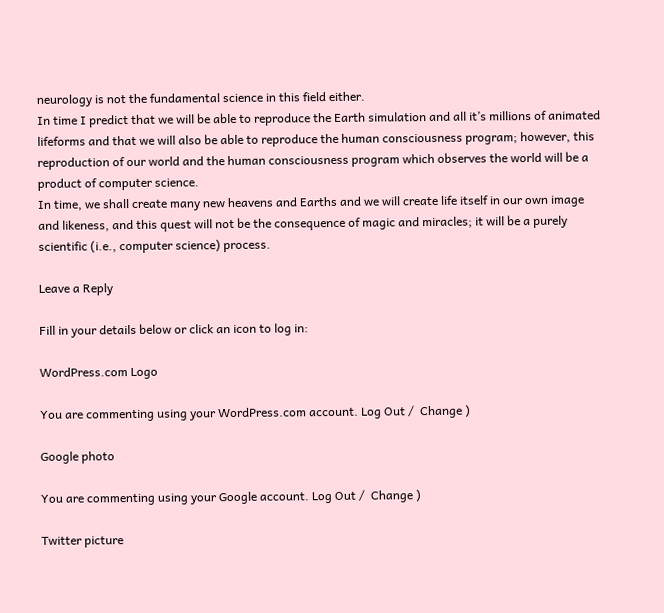neurology is not the fundamental science in this field either.
In time I predict that we will be able to reproduce the Earth simulation and all it’s millions of animated lifeforms and that we will also be able to reproduce the human consciousness program; however, this reproduction of our world and the human consciousness program which observes the world will be a product of computer science.
In time, we shall create many new heavens and Earths and we will create life itself in our own image and likeness, and this quest will not be the consequence of magic and miracles; it will be a purely scientific (i.e., computer science) process.

Leave a Reply

Fill in your details below or click an icon to log in:

WordPress.com Logo

You are commenting using your WordPress.com account. Log Out /  Change )

Google photo

You are commenting using your Google account. Log Out /  Change )

Twitter picture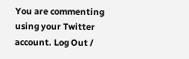You are commenting using your Twitter account. Log Out /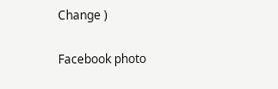Change )

Facebook photo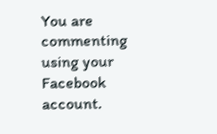You are commenting using your Facebook account.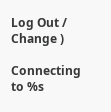Log Out /  Change )

Connecting to %s